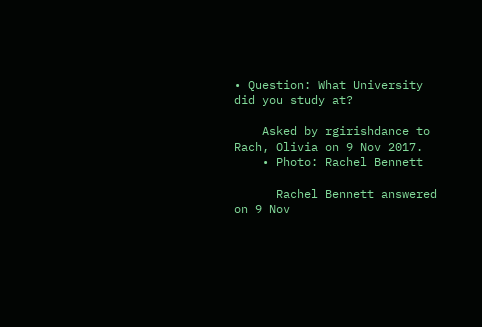• Question: What University did you study at?

    Asked by rgirishdance to Rach, Olivia on 9 Nov 2017.
    • Photo: Rachel Bennett

      Rachel Bennett answered on 9 Nov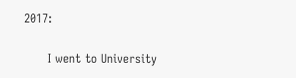2017:

      I went to University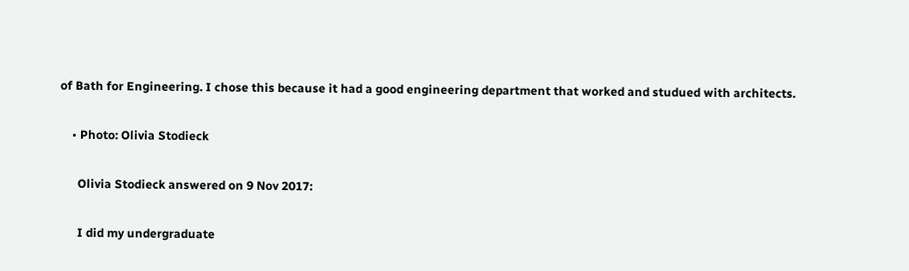of Bath for Engineering. I chose this because it had a good engineering department that worked and studued with architects.

    • Photo: Olivia Stodieck

      Olivia Stodieck answered on 9 Nov 2017:

      I did my undergraduate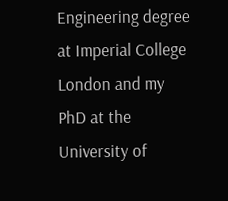Engineering degree at Imperial College London and my PhD at the University of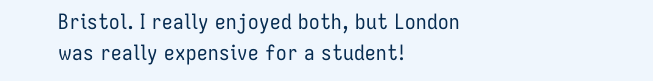Bristol. I really enjoyed both, but London was really expensive for a student!